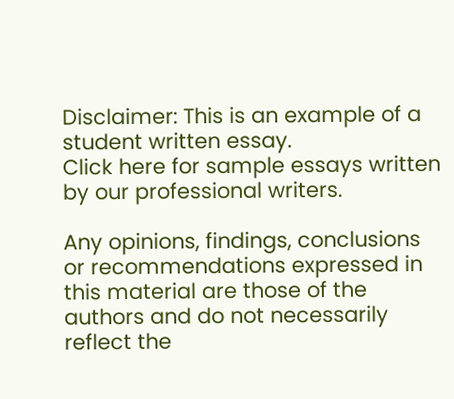Disclaimer: This is an example of a student written essay.
Click here for sample essays written by our professional writers.

Any opinions, findings, conclusions or recommendations expressed in this material are those of the authors and do not necessarily reflect the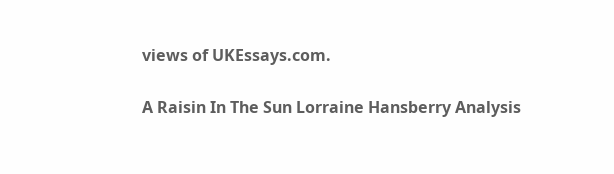views of UKEssays.com.

A Raisin In The Sun Lorraine Hansberry Analysis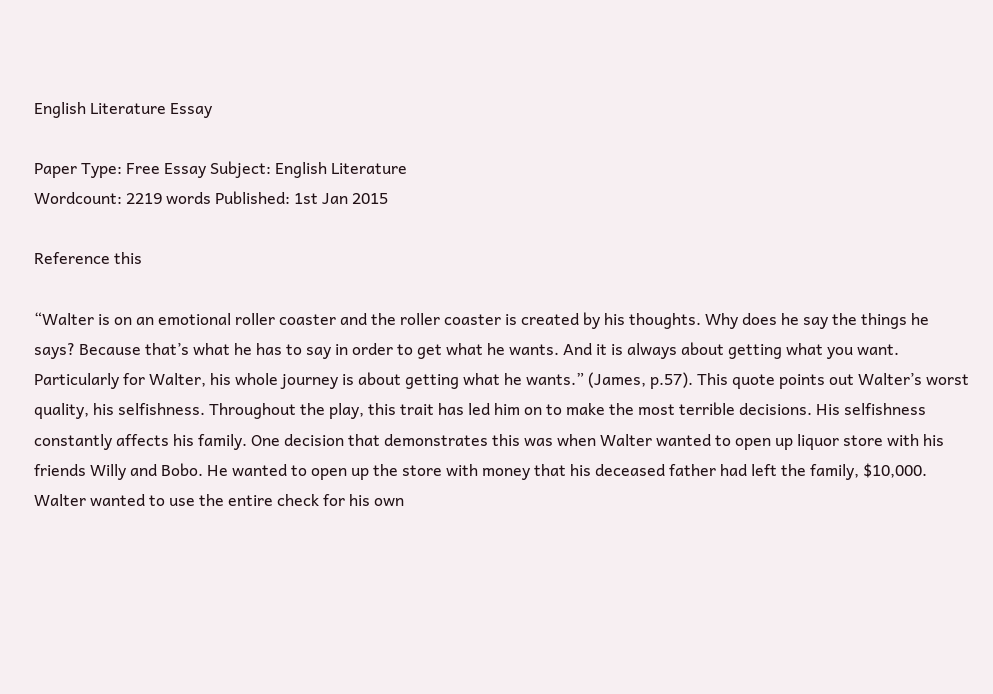English Literature Essay

Paper Type: Free Essay Subject: English Literature
Wordcount: 2219 words Published: 1st Jan 2015

Reference this

“Walter is on an emotional roller coaster and the roller coaster is created by his thoughts. Why does he say the things he says? Because that’s what he has to say in order to get what he wants. And it is always about getting what you want. Particularly for Walter, his whole journey is about getting what he wants.” (James, p.57). This quote points out Walter’s worst quality, his selfishness. Throughout the play, this trait has led him on to make the most terrible decisions. His selfishness constantly affects his family. One decision that demonstrates this was when Walter wanted to open up liquor store with his friends Willy and Bobo. He wanted to open up the store with money that his deceased father had left the family, $10,000. Walter wanted to use the entire check for his own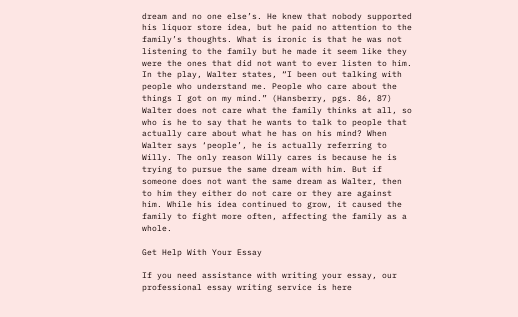dream and no one else’s. He knew that nobody supported his liquor store idea, but he paid no attention to the family’s thoughts. What is ironic is that he was not listening to the family but he made it seem like they were the ones that did not want to ever listen to him. In the play, Walter states, “I been out talking with people who understand me. People who care about the things I got on my mind.” (Hansberry, pgs. 86, 87) Walter does not care what the family thinks at all, so who is he to say that he wants to talk to people that actually care about what he has on his mind? When Walter says ‘people’, he is actually referring to Willy. The only reason Willy cares is because he is trying to pursue the same dream with him. But if someone does not want the same dream as Walter, then to him they either do not care or they are against him. While his idea continued to grow, it caused the family to fight more often, affecting the family as a whole.

Get Help With Your Essay

If you need assistance with writing your essay, our professional essay writing service is here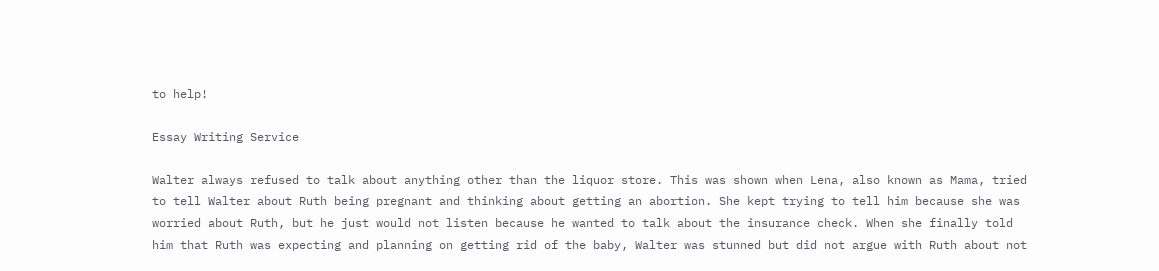to help!

Essay Writing Service

Walter always refused to talk about anything other than the liquor store. This was shown when Lena, also known as Mama, tried to tell Walter about Ruth being pregnant and thinking about getting an abortion. She kept trying to tell him because she was worried about Ruth, but he just would not listen because he wanted to talk about the insurance check. When she finally told him that Ruth was expecting and planning on getting rid of the baby, Walter was stunned but did not argue with Ruth about not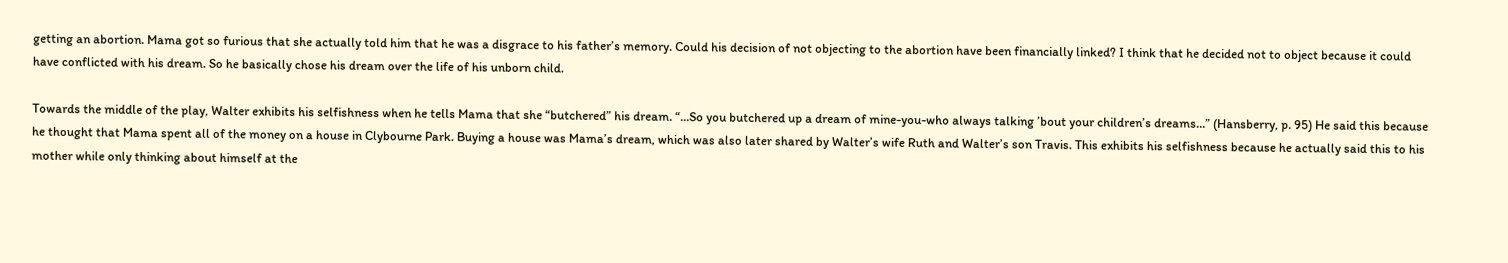getting an abortion. Mama got so furious that she actually told him that he was a disgrace to his father’s memory. Could his decision of not objecting to the abortion have been financially linked? I think that he decided not to object because it could have conflicted with his dream. So he basically chose his dream over the life of his unborn child.

Towards the middle of the play, Walter exhibits his selfishness when he tells Mama that she “butchered” his dream. “…So you butchered up a dream of mine-you-who always talking ’bout your children’s dreams…” (Hansberry, p. 95) He said this because he thought that Mama spent all of the money on a house in Clybourne Park. Buying a house was Mama’s dream, which was also later shared by Walter’s wife Ruth and Walter’s son Travis. This exhibits his selfishness because he actually said this to his mother while only thinking about himself at the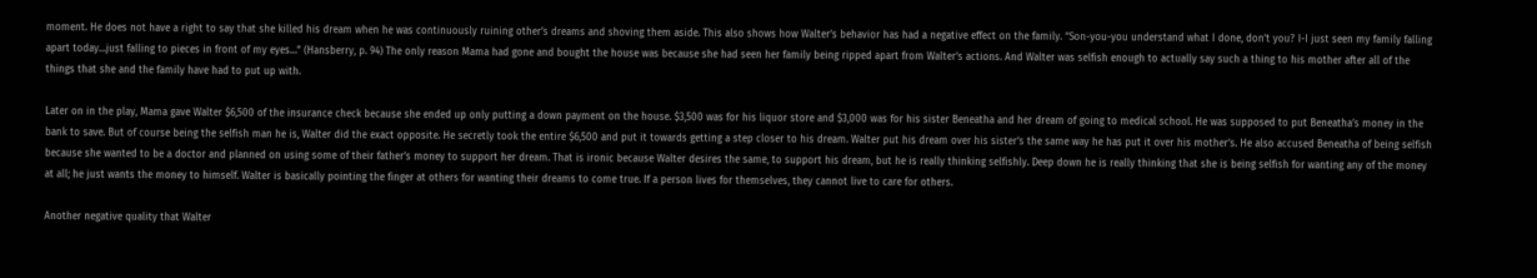moment. He does not have a right to say that she killed his dream when he was continuously ruining other’s dreams and shoving them aside. This also shows how Walter’s behavior has had a negative effect on the family. “Son-you-you understand what I done, don’t you? I-I just seen my family falling apart today…just falling to pieces in front of my eyes…” (Hansberry, p. 94) The only reason Mama had gone and bought the house was because she had seen her family being ripped apart from Walter’s actions. And Walter was selfish enough to actually say such a thing to his mother after all of the things that she and the family have had to put up with.

Later on in the play, Mama gave Walter $6,500 of the insurance check because she ended up only putting a down payment on the house. $3,500 was for his liquor store and $3,000 was for his sister Beneatha and her dream of going to medical school. He was supposed to put Beneatha’s money in the bank to save. But of course being the selfish man he is, Walter did the exact opposite. He secretly took the entire $6,500 and put it towards getting a step closer to his dream. Walter put his dream over his sister’s the same way he has put it over his mother’s. He also accused Beneatha of being selfish because she wanted to be a doctor and planned on using some of their father’s money to support her dream. That is ironic because Walter desires the same, to support his dream, but he is really thinking selfishly. Deep down he is really thinking that she is being selfish for wanting any of the money at all; he just wants the money to himself. Walter is basically pointing the finger at others for wanting their dreams to come true. If a person lives for themselves, they cannot live to care for others.

Another negative quality that Walter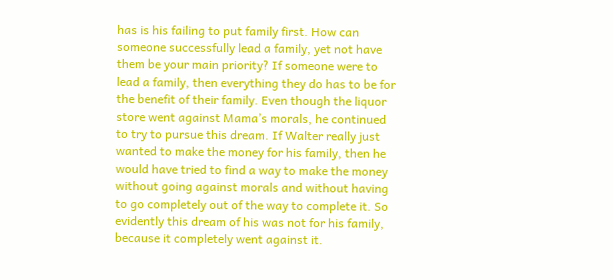has is his failing to put family first. How can someone successfully lead a family, yet not have them be your main priority? If someone were to lead a family, then everything they do has to be for the benefit of their family. Even though the liquor store went against Mama’s morals, he continued to try to pursue this dream. If Walter really just wanted to make the money for his family, then he would have tried to find a way to make the money without going against morals and without having to go completely out of the way to complete it. So evidently this dream of his was not for his family, because it completely went against it.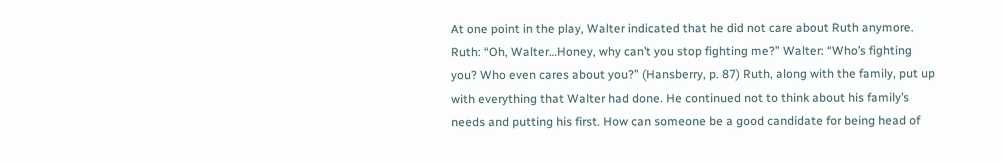At one point in the play, Walter indicated that he did not care about Ruth anymore. Ruth: “Oh, Walter…Honey, why can’t you stop fighting me?” Walter: “Who’s fighting you? Who even cares about you?” (Hansberry, p. 87) Ruth, along with the family, put up with everything that Walter had done. He continued not to think about his family’s needs and putting his first. How can someone be a good candidate for being head of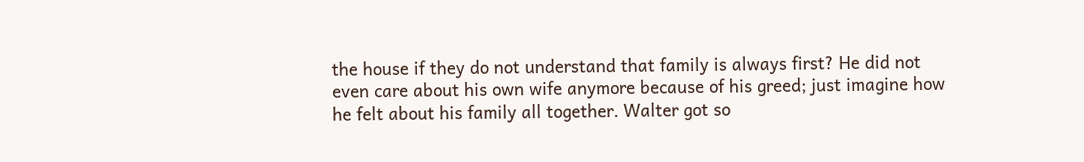the house if they do not understand that family is always first? He did not even care about his own wife anymore because of his greed; just imagine how he felt about his family all together. Walter got so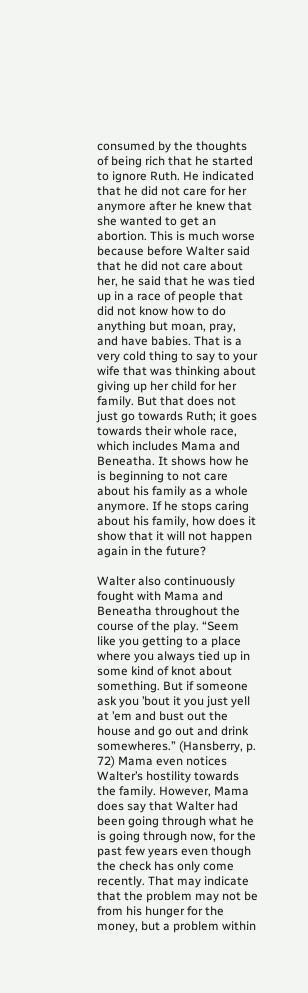consumed by the thoughts of being rich that he started to ignore Ruth. He indicated that he did not care for her anymore after he knew that she wanted to get an abortion. This is much worse because before Walter said that he did not care about her, he said that he was tied up in a race of people that did not know how to do anything but moan, pray, and have babies. That is a very cold thing to say to your wife that was thinking about giving up her child for her family. But that does not just go towards Ruth; it goes towards their whole race, which includes Mama and Beneatha. It shows how he is beginning to not care about his family as a whole anymore. If he stops caring about his family, how does it show that it will not happen again in the future?

Walter also continuously fought with Mama and Beneatha throughout the course of the play. “Seem like you getting to a place where you always tied up in some kind of knot about something. But if someone ask you ’bout it you just yell at ’em and bust out the house and go out and drink somewheres.” (Hansberry, p. 72) Mama even notices Walter’s hostility towards the family. However, Mama does say that Walter had been going through what he is going through now, for the past few years even though the check has only come recently. That may indicate that the problem may not be from his hunger for the money, but a problem within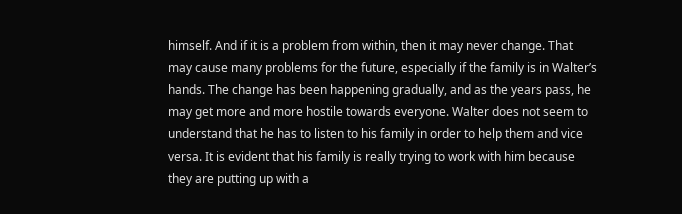himself. And if it is a problem from within, then it may never change. That may cause many problems for the future, especially if the family is in Walter’s hands. The change has been happening gradually, and as the years pass, he may get more and more hostile towards everyone. Walter does not seem to understand that he has to listen to his family in order to help them and vice versa. It is evident that his family is really trying to work with him because they are putting up with a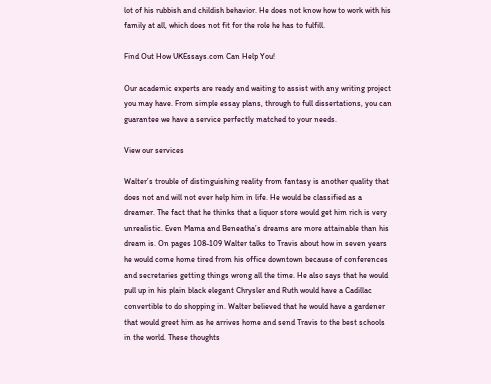lot of his rubbish and childish behavior. He does not know how to work with his family at all, which does not fit for the role he has to fulfill.

Find Out How UKEssays.com Can Help You!

Our academic experts are ready and waiting to assist with any writing project you may have. From simple essay plans, through to full dissertations, you can guarantee we have a service perfectly matched to your needs.

View our services

Walter’s trouble of distinguishing reality from fantasy is another quality that does not and will not ever help him in life. He would be classified as a dreamer. The fact that he thinks that a liquor store would get him rich is very unrealistic. Even Mama and Beneatha’s dreams are more attainable than his dream is. On pages 108-109 Walter talks to Travis about how in seven years he would come home tired from his office downtown because of conferences and secretaries getting things wrong all the time. He also says that he would pull up in his plain black elegant Chrysler and Ruth would have a Cadillac convertible to do shopping in. Walter believed that he would have a gardener that would greet him as he arrives home and send Travis to the best schools in the world. These thoughts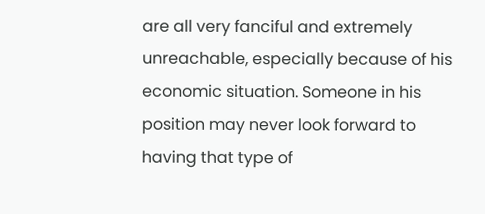are all very fanciful and extremely unreachable, especially because of his economic situation. Someone in his position may never look forward to having that type of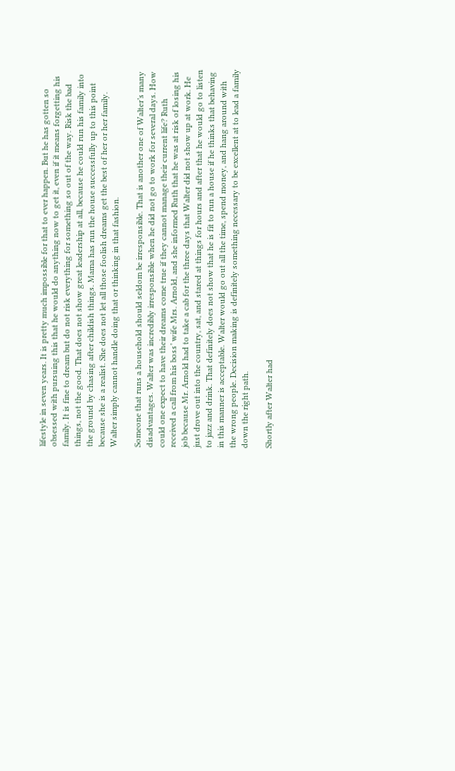lifestyle in seven years. It is pretty much impossible for that to ever happen. But he has gotten so obsessed with pursuing this that he would do anything now to get it, even if it means forgetting his family. It is fine to dream but do not risk everything for something so out of the way. Risk the bad things, not the good. That does not show great leadership at all, because he could run his family into the ground by chasing after childish things. Mama has run the house successfully up to this point because she is a realist. She does not let all those foolish dreams get the best of her or her family. Walter simply cannot handle doing that or thinking in that fashion.

Someone that runs a household should seldom be irresponsible. That is another one of Walter’s many disadvantages. Walter was incredibly irresponsible when he did not go to work for several days. How could one expect to have their dreams come true if they cannot manage their current life? Ruth received a call from his boss’ wife Mrs. Arnold, and she informed Ruth that he was at risk of losing his job because Mr. Arnold had to take a cab for the three days that Walter did not show up at work. He just drove out into the country, sat, and stared at things for hours and after that he would go to listen to jazz and drink. That definitely does not show that he is fit to run a house if he thinks that behaving in this manner is acceptable. Walter would go out all the time, spend money, and hang around with the wrong people. Decision making is definitely something necessary to be excellent at to lead a family down the right path.

Shortly after Walter had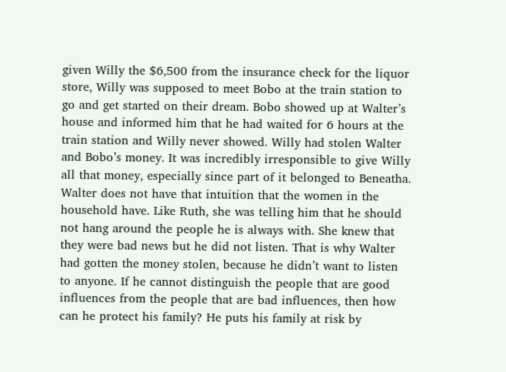given Willy the $6,500 from the insurance check for the liquor store, Willy was supposed to meet Bobo at the train station to go and get started on their dream. Bobo showed up at Walter’s house and informed him that he had waited for 6 hours at the train station and Willy never showed. Willy had stolen Walter and Bobo’s money. It was incredibly irresponsible to give Willy all that money, especially since part of it belonged to Beneatha. Walter does not have that intuition that the women in the household have. Like Ruth, she was telling him that he should not hang around the people he is always with. She knew that they were bad news but he did not listen. That is why Walter had gotten the money stolen, because he didn’t want to listen to anyone. If he cannot distinguish the people that are good influences from the people that are bad influences, then how can he protect his family? He puts his family at risk by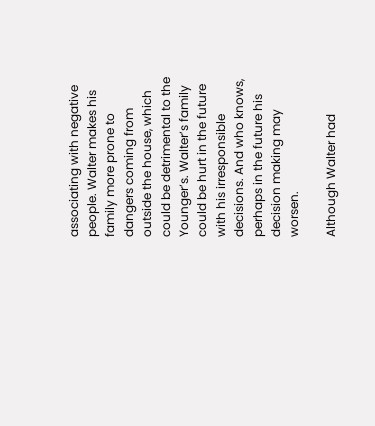associating with negative people. Walter makes his family more prone to dangers coming from outside the house, which could be detrimental to the Younger’s. Walter’s family could be hurt in the future with his irresponsible decisions. And who knows, perhaps in the future his decision making may worsen.

Although Walter had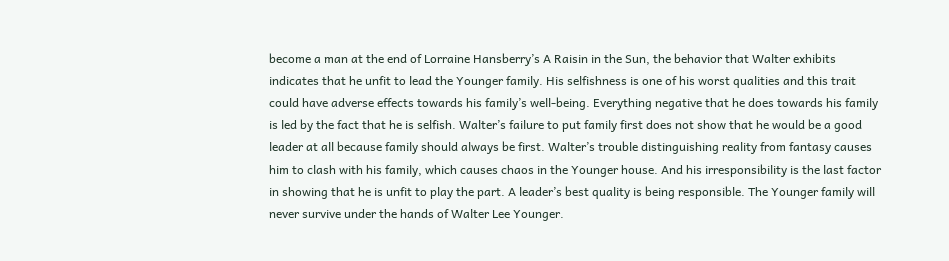become a man at the end of Lorraine Hansberry’s A Raisin in the Sun, the behavior that Walter exhibits indicates that he unfit to lead the Younger family. His selfishness is one of his worst qualities and this trait could have adverse effects towards his family’s well-being. Everything negative that he does towards his family is led by the fact that he is selfish. Walter’s failure to put family first does not show that he would be a good leader at all because family should always be first. Walter’s trouble distinguishing reality from fantasy causes him to clash with his family, which causes chaos in the Younger house. And his irresponsibility is the last factor in showing that he is unfit to play the part. A leader’s best quality is being responsible. The Younger family will never survive under the hands of Walter Lee Younger.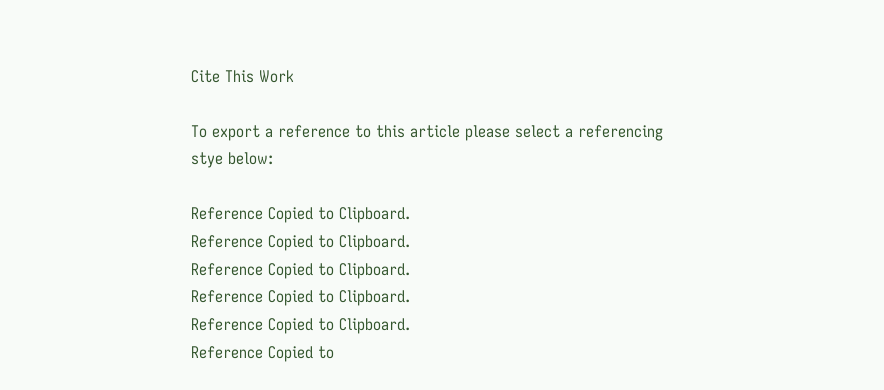Cite This Work

To export a reference to this article please select a referencing stye below:

Reference Copied to Clipboard.
Reference Copied to Clipboard.
Reference Copied to Clipboard.
Reference Copied to Clipboard.
Reference Copied to Clipboard.
Reference Copied to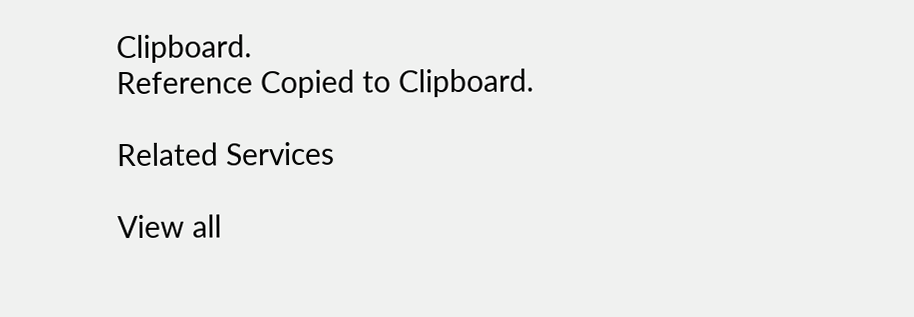Clipboard.
Reference Copied to Clipboard.

Related Services

View all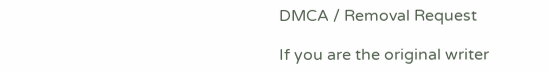DMCA / Removal Request

If you are the original writer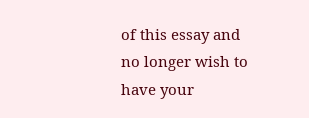of this essay and no longer wish to have your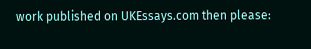work published on UKEssays.com then please: